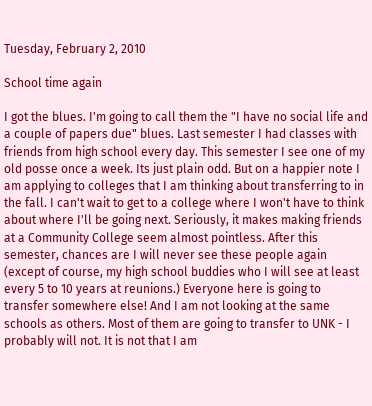Tuesday, February 2, 2010

School time again

I got the blues. I'm going to call them the "I have no social life and a couple of papers due" blues. Last semester I had classes with friends from high school every day. This semester I see one of my old posse once a week. Its just plain odd. But on a happier note I am applying to colleges that I am thinking about transferring to in the fall. I can't wait to get to a college where I won't have to think about where I'll be going next. Seriously, it makes making friends at a Community College seem almost pointless. After this semester, chances are I will never see these people again (except of course, my high school buddies who I will see at least every 5 to 10 years at reunions.) Everyone here is going to transfer somewhere else! And I am not looking at the same schools as others. Most of them are going to transfer to UNK - I probably will not. It is not that I am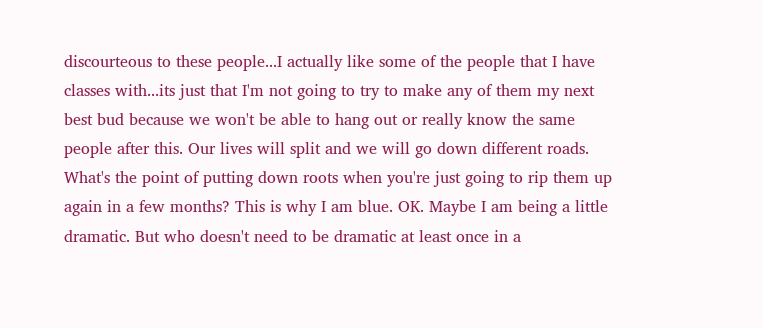discourteous to these people...I actually like some of the people that I have classes with...its just that I'm not going to try to make any of them my next best bud because we won't be able to hang out or really know the same people after this. Our lives will split and we will go down different roads. What's the point of putting down roots when you're just going to rip them up again in a few months? This is why I am blue. OK. Maybe I am being a little dramatic. But who doesn't need to be dramatic at least once in a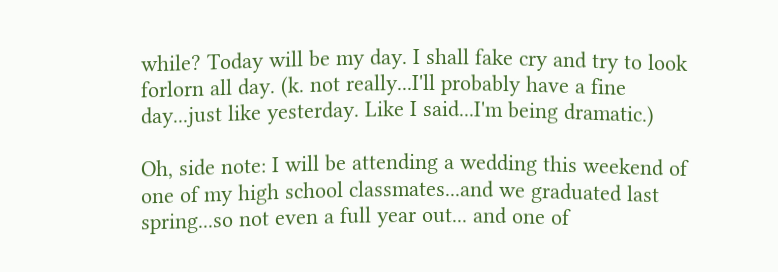while? Today will be my day. I shall fake cry and try to look forlorn all day. (k. not really...I'll probably have a fine day...just like yesterday. Like I said...I'm being dramatic.)

Oh, side note: I will be attending a wedding this weekend of one of my high school classmates...and we graduated last spring...so not even a full year out... and one of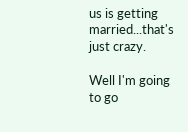us is getting married...that's just crazy.

Well I'm going to go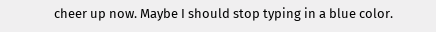cheer up now. Maybe I should stop typing in a blue color.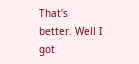That's better. Well I got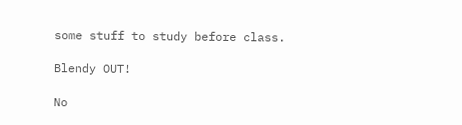some stuff to study before class.

Blendy OUT!

No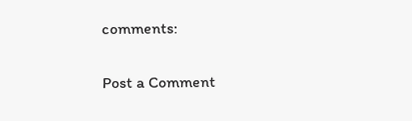comments:

Post a Comment